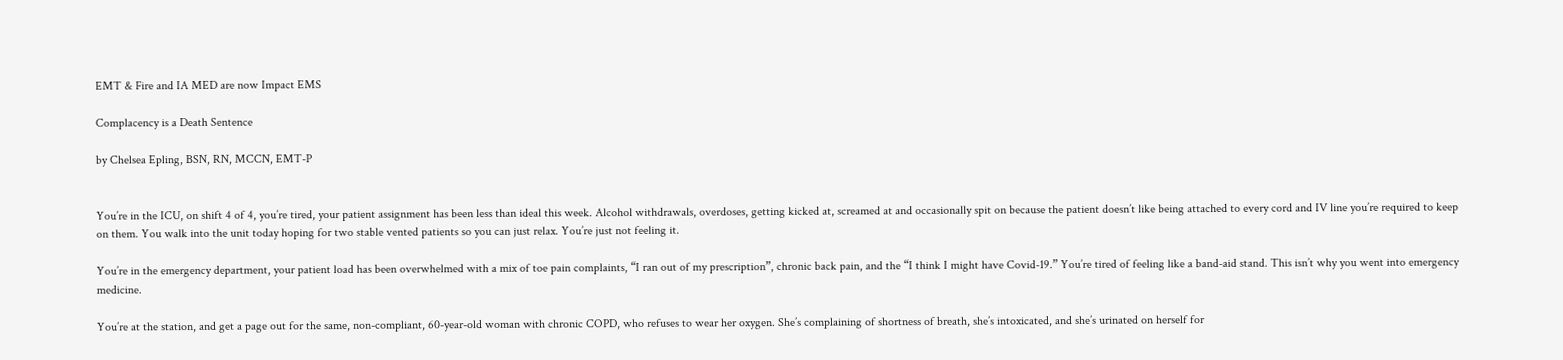EMT & Fire and IA MED are now Impact EMS

Complacency is a Death Sentence

by Chelsea Epling, BSN, RN, MCCN, EMT-P


You’re in the ICU, on shift 4 of 4, you’re tired, your patient assignment has been less than ideal this week. Alcohol withdrawals, overdoses, getting kicked at, screamed at and occasionally spit on because the patient doesn’t like being attached to every cord and IV line you’re required to keep on them. You walk into the unit today hoping for two stable vented patients so you can just relax. You’re just not feeling it.

You’re in the emergency department, your patient load has been overwhelmed with a mix of toe pain complaints, “I ran out of my prescription”, chronic back pain, and the “I think I might have Covid-19.” You’re tired of feeling like a band-aid stand. This isn’t why you went into emergency medicine.

You’re at the station, and get a page out for the same, non-compliant, 60-year-old woman with chronic COPD, who refuses to wear her oxygen. She’s complaining of shortness of breath, she’s intoxicated, and she’s urinated on herself for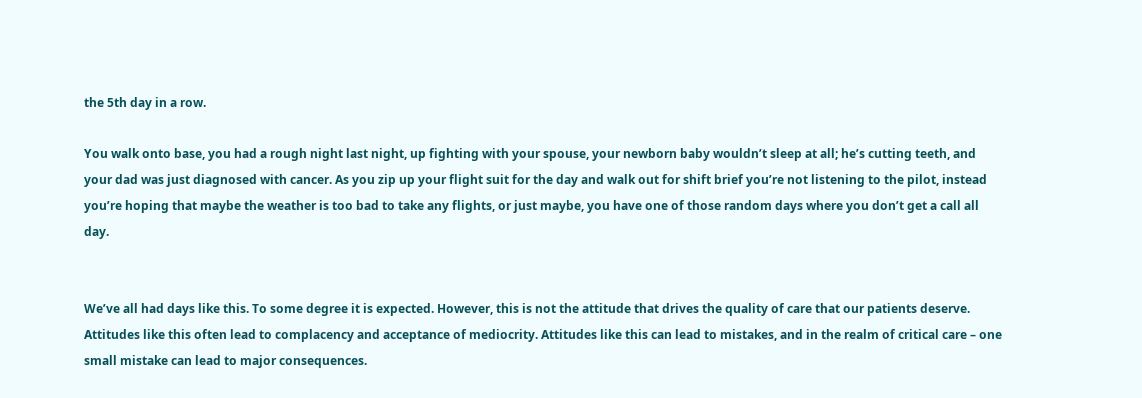the 5th day in a row.

You walk onto base, you had a rough night last night, up fighting with your spouse, your newborn baby wouldn’t sleep at all; he’s cutting teeth, and your dad was just diagnosed with cancer. As you zip up your flight suit for the day and walk out for shift brief you’re not listening to the pilot, instead you’re hoping that maybe the weather is too bad to take any flights, or just maybe, you have one of those random days where you don’t get a call all day.


We’ve all had days like this. To some degree it is expected. However, this is not the attitude that drives the quality of care that our patients deserve. Attitudes like this often lead to complacency and acceptance of mediocrity. Attitudes like this can lead to mistakes, and in the realm of critical care – one small mistake can lead to major consequences.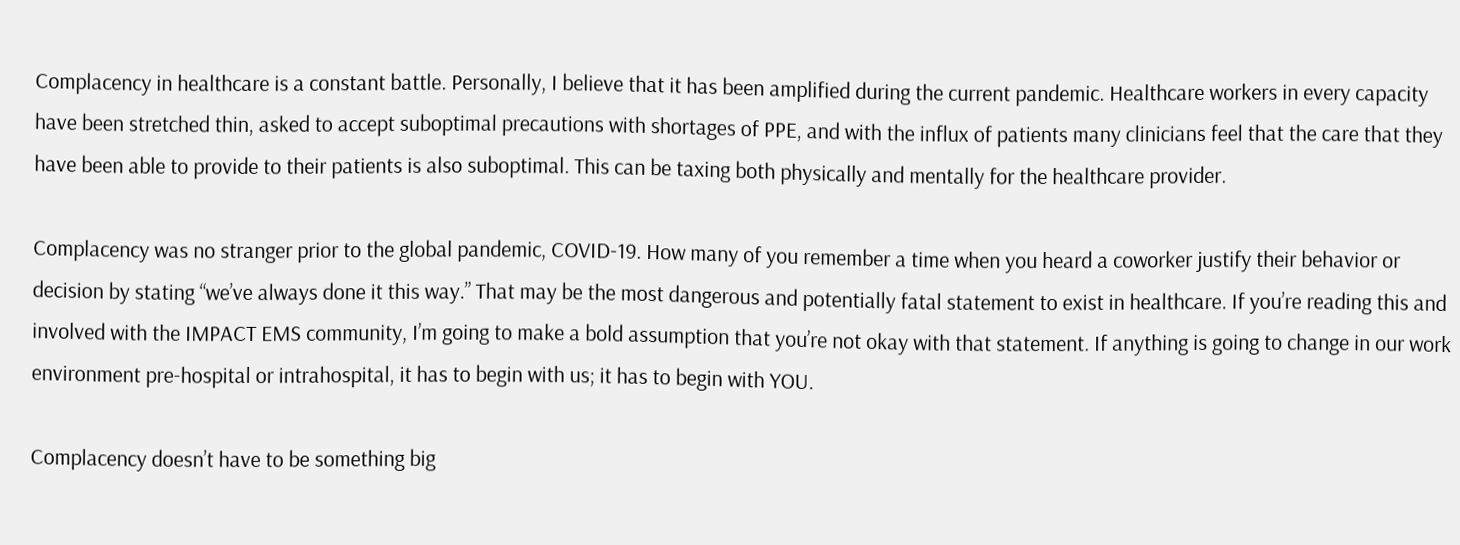Complacency in healthcare is a constant battle. Personally, I believe that it has been amplified during the current pandemic. Healthcare workers in every capacity have been stretched thin, asked to accept suboptimal precautions with shortages of PPE, and with the influx of patients many clinicians feel that the care that they have been able to provide to their patients is also suboptimal. This can be taxing both physically and mentally for the healthcare provider.

Complacency was no stranger prior to the global pandemic, COVID-19. How many of you remember a time when you heard a coworker justify their behavior or decision by stating “we’ve always done it this way.” That may be the most dangerous and potentially fatal statement to exist in healthcare. If you’re reading this and involved with the IMPACT EMS community, I’m going to make a bold assumption that you’re not okay with that statement. If anything is going to change in our work environment pre-hospital or intrahospital, it has to begin with us; it has to begin with YOU.

Complacency doesn’t have to be something big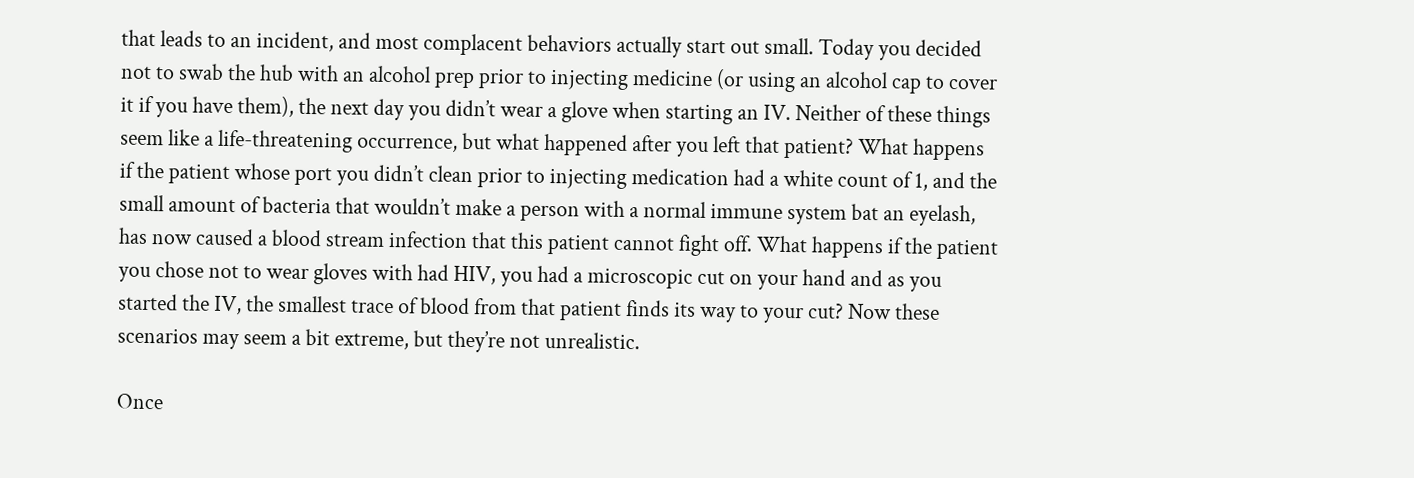that leads to an incident, and most complacent behaviors actually start out small. Today you decided not to swab the hub with an alcohol prep prior to injecting medicine (or using an alcohol cap to cover it if you have them), the next day you didn’t wear a glove when starting an IV. Neither of these things seem like a life-threatening occurrence, but what happened after you left that patient? What happens if the patient whose port you didn’t clean prior to injecting medication had a white count of 1, and the small amount of bacteria that wouldn’t make a person with a normal immune system bat an eyelash, has now caused a blood stream infection that this patient cannot fight off. What happens if the patient you chose not to wear gloves with had HIV, you had a microscopic cut on your hand and as you started the IV, the smallest trace of blood from that patient finds its way to your cut? Now these scenarios may seem a bit extreme, but they’re not unrealistic.

Once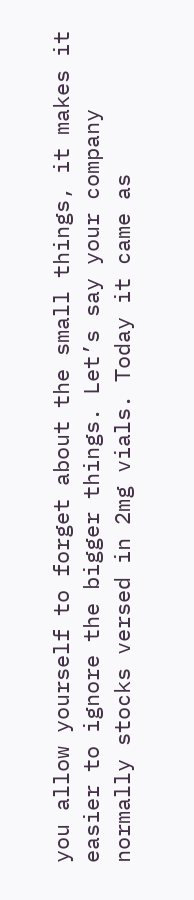you allow yourself to forget about the small things, it makes it easier to ignore the bigger things. Let’s say your company normally stocks versed in 2mg vials. Today it came as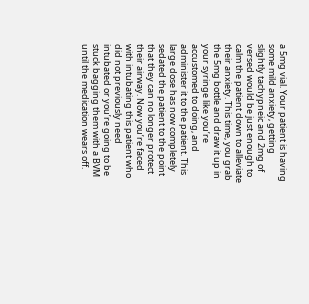a 5mg vial. Your patient is having some mild anxiety, getting slightly tachypneic and 2mg of versed would be just enough to calm the patient down to alleviate their anxiety. This time, you grab the 5mg bottle and draw it up in your syringe like you’re accustomed to doing, and administer it to the patient. This large dose has now completely sedated the patient to the point that they can no longer protect their airway. Now you’re faced with intubating this patient who did not previously need intubated or you’re going to be stuck bagging them with a BVM until the medication wears off.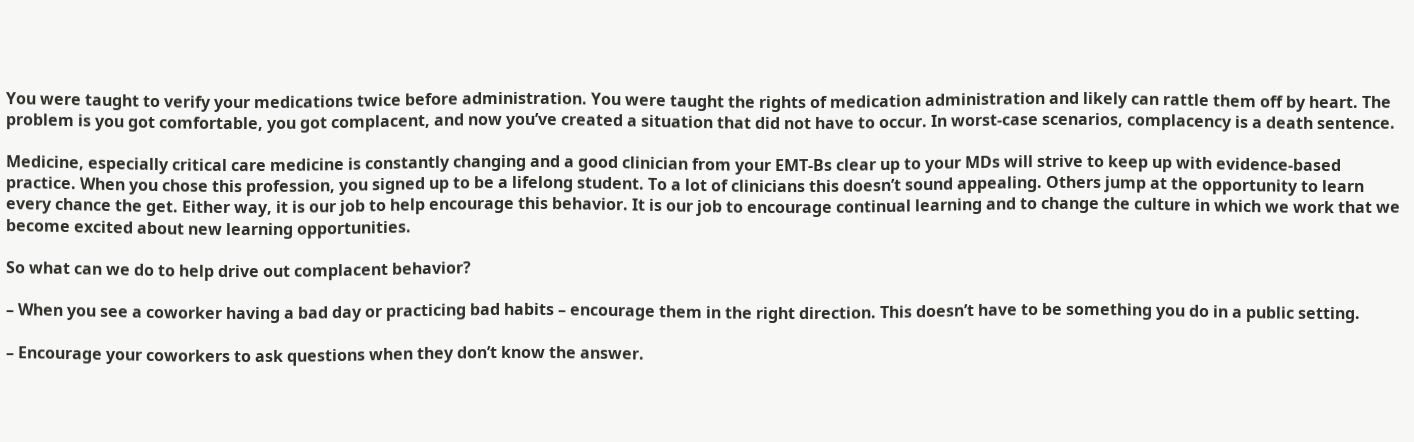You were taught to verify your medications twice before administration. You were taught the rights of medication administration and likely can rattle them off by heart. The problem is you got comfortable, you got complacent, and now you’ve created a situation that did not have to occur. In worst-case scenarios, complacency is a death sentence.

Medicine, especially critical care medicine is constantly changing and a good clinician from your EMT-Bs clear up to your MDs will strive to keep up with evidence-based practice. When you chose this profession, you signed up to be a lifelong student. To a lot of clinicians this doesn’t sound appealing. Others jump at the opportunity to learn every chance the get. Either way, it is our job to help encourage this behavior. It is our job to encourage continual learning and to change the culture in which we work that we become excited about new learning opportunities.

So what can we do to help drive out complacent behavior?

– When you see a coworker having a bad day or practicing bad habits – encourage them in the right direction. This doesn’t have to be something you do in a public setting.

– Encourage your coworkers to ask questions when they don’t know the answer.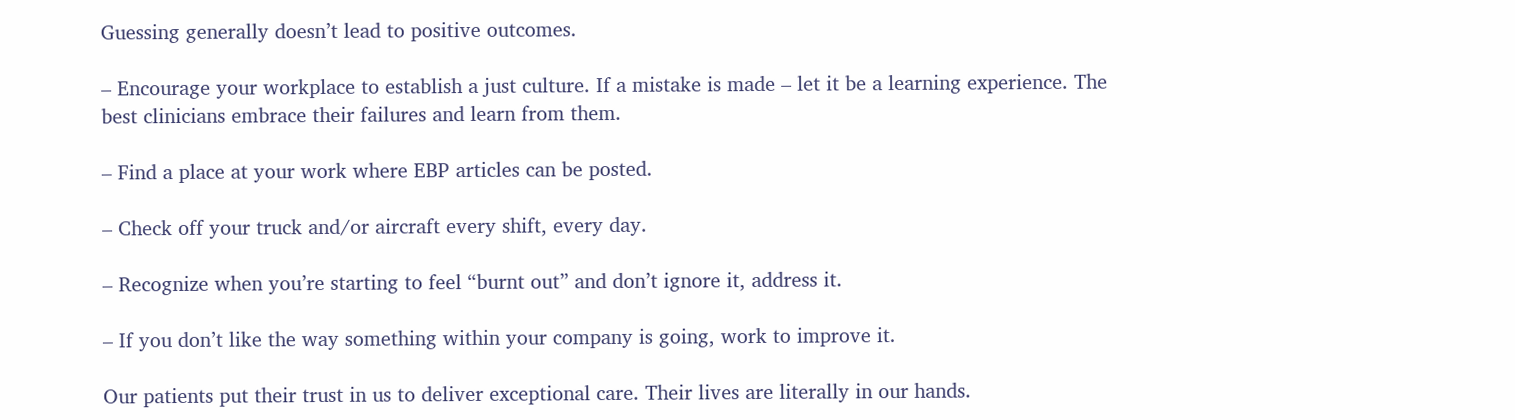Guessing generally doesn’t lead to positive outcomes.

– Encourage your workplace to establish a just culture. If a mistake is made – let it be a learning experience. The best clinicians embrace their failures and learn from them.

– Find a place at your work where EBP articles can be posted.

– Check off your truck and/or aircraft every shift, every day.

– Recognize when you’re starting to feel “burnt out” and don’t ignore it, address it.

– If you don’t like the way something within your company is going, work to improve it.

Our patients put their trust in us to deliver exceptional care. Their lives are literally in our hands.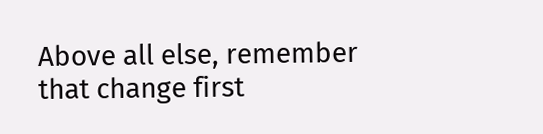Above all else, remember that change first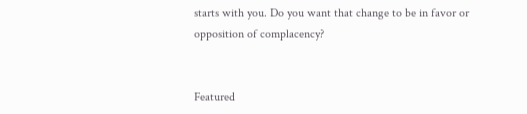starts with you. Do you want that change to be in favor or opposition of complacency?


Featured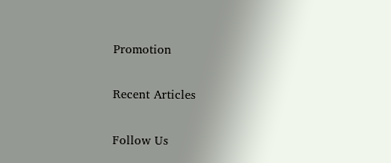Promotion

Recent Articles

Follow Us